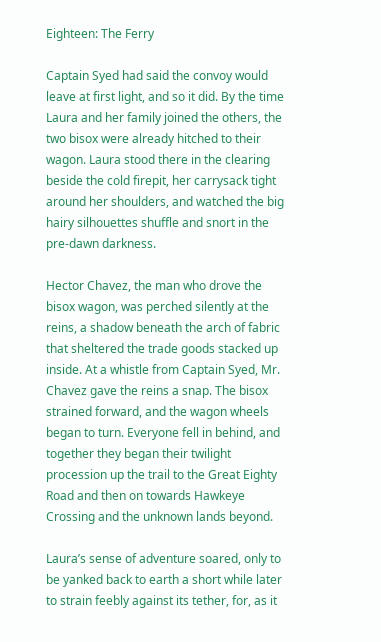Eighteen: The Ferry

Captain Syed had said the convoy would leave at first light, and so it did. By the time Laura and her family joined the others, the two bisox were already hitched to their wagon. Laura stood there in the clearing beside the cold firepit, her carrysack tight around her shoulders, and watched the big hairy silhouettes shuffle and snort in the pre-dawn darkness.

Hector Chavez, the man who drove the bisox wagon, was perched silently at the reins, a shadow beneath the arch of fabric that sheltered the trade goods stacked up inside. At a whistle from Captain Syed, Mr. Chavez gave the reins a snap. The bisox strained forward, and the wagon wheels began to turn. Everyone fell in behind, and together they began their twilight procession up the trail to the Great Eighty Road and then on towards Hawkeye Crossing and the unknown lands beyond.

Laura’s sense of adventure soared, only to be yanked back to earth a short while later to strain feebly against its tether, for, as it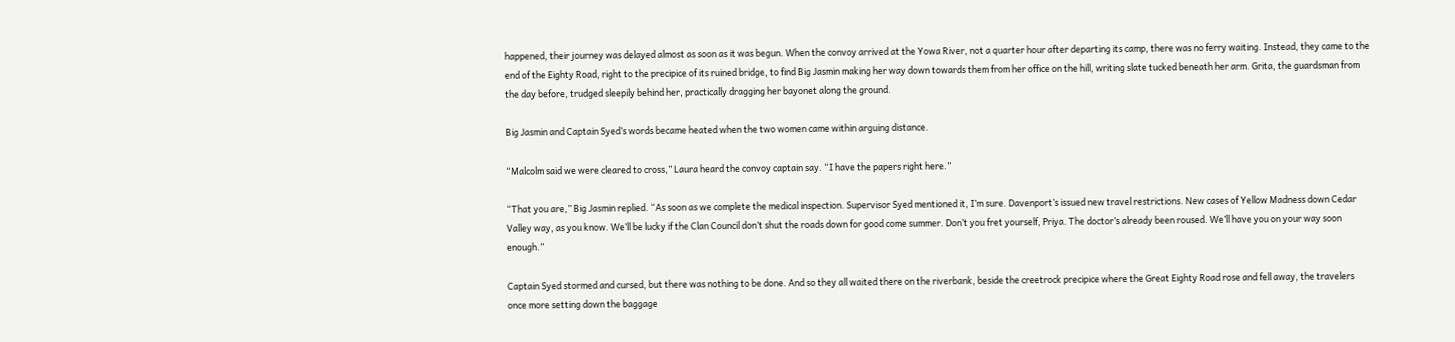happened, their journey was delayed almost as soon as it was begun. When the convoy arrived at the Yowa River, not a quarter hour after departing its camp, there was no ferry waiting. Instead, they came to the end of the Eighty Road, right to the precipice of its ruined bridge, to find Big Jasmin making her way down towards them from her office on the hill, writing slate tucked beneath her arm. Grita, the guardsman from the day before, trudged sleepily behind her, practically dragging her bayonet along the ground.

Big Jasmin and Captain Syed’s words became heated when the two women came within arguing distance.

“Malcolm said we were cleared to cross,” Laura heard the convoy captain say. “I have the papers right here.”

“That you are,” Big Jasmin replied. “As soon as we complete the medical inspection. Supervisor Syed mentioned it, I’m sure. Davenport’s issued new travel restrictions. New cases of Yellow Madness down Cedar Valley way, as you know. We’ll be lucky if the Clan Council don’t shut the roads down for good come summer. Don’t you fret yourself, Priya. The doctor’s already been roused. We’ll have you on your way soon enough.”

Captain Syed stormed and cursed, but there was nothing to be done. And so they all waited there on the riverbank, beside the creetrock precipice where the Great Eighty Road rose and fell away, the travelers once more setting down the baggage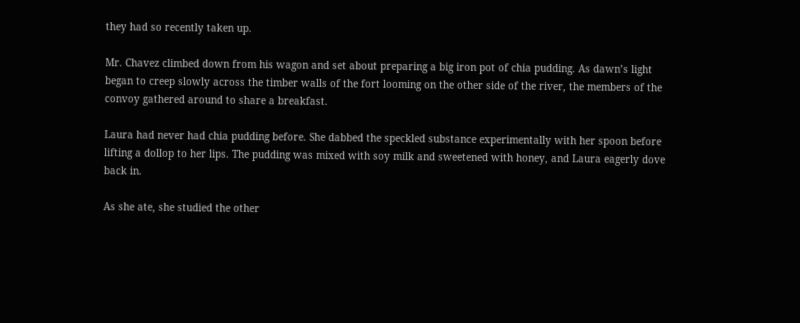they had so recently taken up.

Mr. Chavez climbed down from his wagon and set about preparing a big iron pot of chia pudding. As dawn’s light began to creep slowly across the timber walls of the fort looming on the other side of the river, the members of the convoy gathered around to share a breakfast.

Laura had never had chia pudding before. She dabbed the speckled substance experimentally with her spoon before lifting a dollop to her lips. The pudding was mixed with soy milk and sweetened with honey, and Laura eagerly dove back in.

As she ate, she studied the other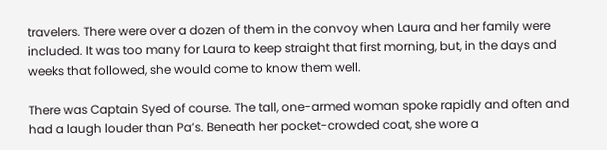travelers. There were over a dozen of them in the convoy when Laura and her family were included. It was too many for Laura to keep straight that first morning, but, in the days and weeks that followed, she would come to know them well.

There was Captain Syed of course. The tall, one-armed woman spoke rapidly and often and had a laugh louder than Pa’s. Beneath her pocket-crowded coat, she wore a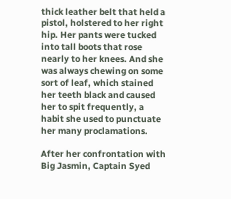thick leather belt that held a pistol, holstered to her right hip. Her pants were tucked into tall boots that rose nearly to her knees. And she was always chewing on some sort of leaf, which stained her teeth black and caused her to spit frequently, a habit she used to punctuate her many proclamations.

After her confrontation with Big Jasmin, Captain Syed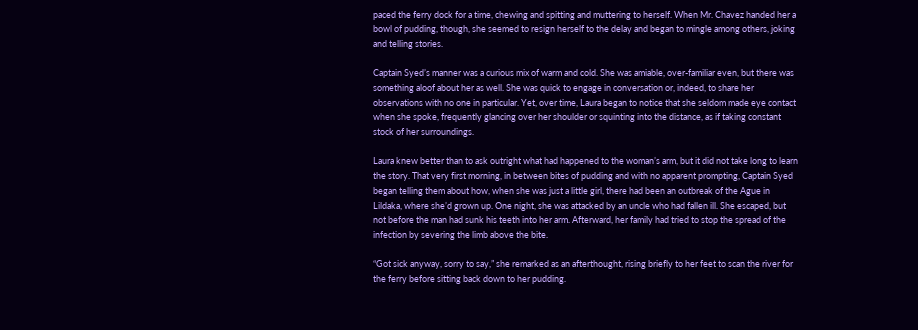paced the ferry dock for a time, chewing and spitting and muttering to herself. When Mr. Chavez handed her a bowl of pudding, though, she seemed to resign herself to the delay and began to mingle among others, joking and telling stories.

Captain Syed’s manner was a curious mix of warm and cold. She was amiable, over-familiar even, but there was something aloof about her as well. She was quick to engage in conversation or, indeed, to share her observations with no one in particular. Yet, over time, Laura began to notice that she seldom made eye contact when she spoke, frequently glancing over her shoulder or squinting into the distance, as if taking constant stock of her surroundings.

Laura knew better than to ask outright what had happened to the woman’s arm, but it did not take long to learn the story. That very first morning, in between bites of pudding and with no apparent prompting, Captain Syed began telling them about how, when she was just a little girl, there had been an outbreak of the Ague in Lildaka, where she’d grown up. One night, she was attacked by an uncle who had fallen ill. She escaped, but not before the man had sunk his teeth into her arm. Afterward, her family had tried to stop the spread of the infection by severing the limb above the bite.

“Got sick anyway, sorry to say,” she remarked as an afterthought, rising briefly to her feet to scan the river for the ferry before sitting back down to her pudding.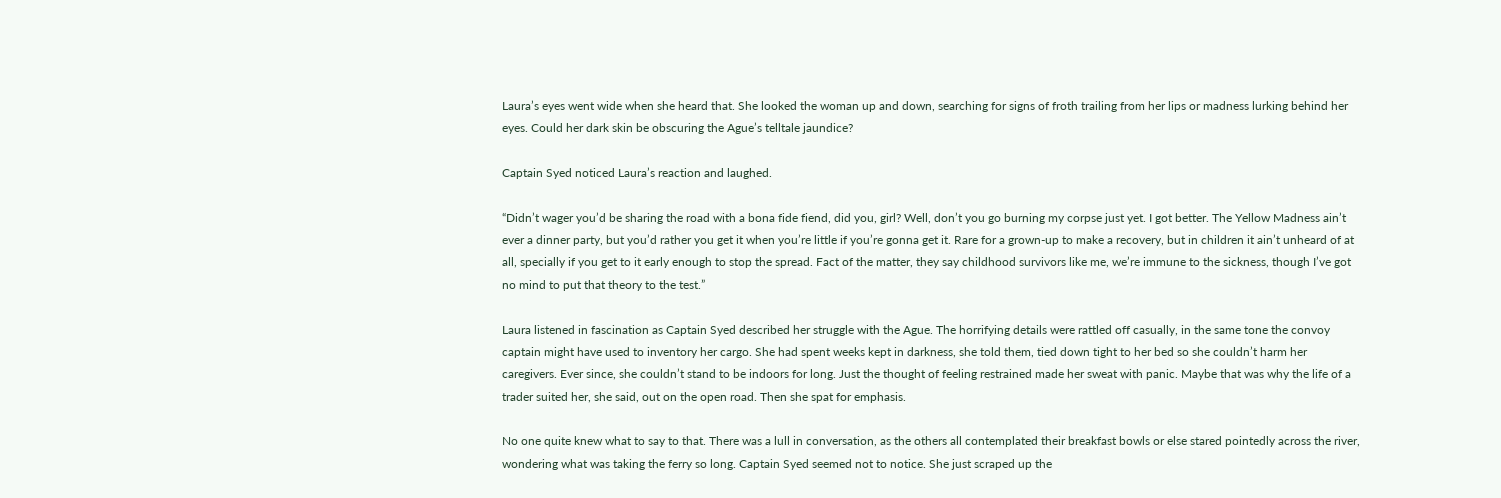Laura’s eyes went wide when she heard that. She looked the woman up and down, searching for signs of froth trailing from her lips or madness lurking behind her eyes. Could her dark skin be obscuring the Ague’s telltale jaundice?

Captain Syed noticed Laura’s reaction and laughed.

“Didn’t wager you’d be sharing the road with a bona fide fiend, did you, girl? Well, don’t you go burning my corpse just yet. I got better. The Yellow Madness ain’t ever a dinner party, but you’d rather you get it when you’re little if you’re gonna get it. Rare for a grown-up to make a recovery, but in children it ain’t unheard of at all, specially if you get to it early enough to stop the spread. Fact of the matter, they say childhood survivors like me, we’re immune to the sickness, though I’ve got no mind to put that theory to the test.”

Laura listened in fascination as Captain Syed described her struggle with the Ague. The horrifying details were rattled off casually, in the same tone the convoy captain might have used to inventory her cargo. She had spent weeks kept in darkness, she told them, tied down tight to her bed so she couldn’t harm her caregivers. Ever since, she couldn’t stand to be indoors for long. Just the thought of feeling restrained made her sweat with panic. Maybe that was why the life of a trader suited her, she said, out on the open road. Then she spat for emphasis.

No one quite knew what to say to that. There was a lull in conversation, as the others all contemplated their breakfast bowls or else stared pointedly across the river, wondering what was taking the ferry so long. Captain Syed seemed not to notice. She just scraped up the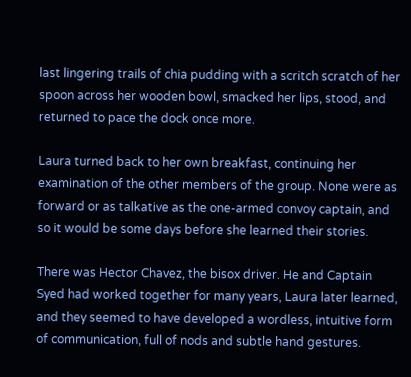last lingering trails of chia pudding with a scritch scratch of her spoon across her wooden bowl, smacked her lips, stood, and returned to pace the dock once more.

Laura turned back to her own breakfast, continuing her examination of the other members of the group. None were as forward or as talkative as the one-armed convoy captain, and so it would be some days before she learned their stories.

There was Hector Chavez, the bisox driver. He and Captain Syed had worked together for many years, Laura later learned, and they seemed to have developed a wordless, intuitive form of communication, full of nods and subtle hand gestures.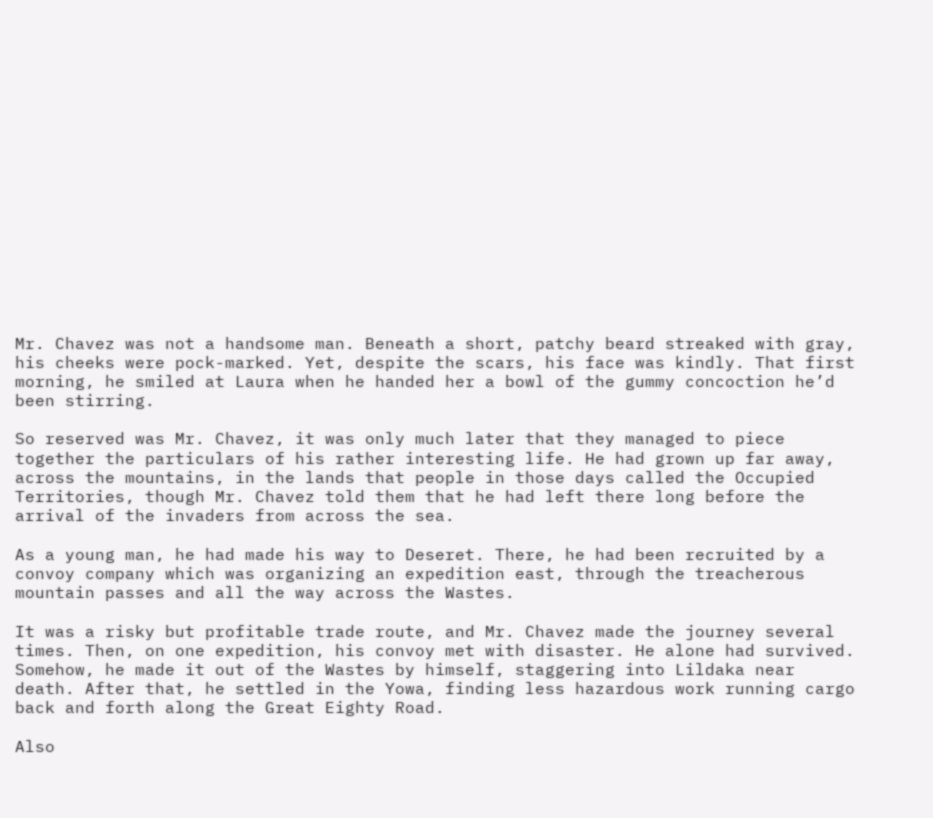Mr. Chavez was not a handsome man. Beneath a short, patchy beard streaked with gray, his cheeks were pock-marked. Yet, despite the scars, his face was kindly. That first morning, he smiled at Laura when he handed her a bowl of the gummy concoction he’d been stirring.

So reserved was Mr. Chavez, it was only much later that they managed to piece together the particulars of his rather interesting life. He had grown up far away, across the mountains, in the lands that people in those days called the Occupied Territories, though Mr. Chavez told them that he had left there long before the arrival of the invaders from across the sea.

As a young man, he had made his way to Deseret. There, he had been recruited by a convoy company which was organizing an expedition east, through the treacherous mountain passes and all the way across the Wastes.

It was a risky but profitable trade route, and Mr. Chavez made the journey several times. Then, on one expedition, his convoy met with disaster. He alone had survived. Somehow, he made it out of the Wastes by himself, staggering into Lildaka near death. After that, he settled in the Yowa, finding less hazardous work running cargo back and forth along the Great Eighty Road.

Also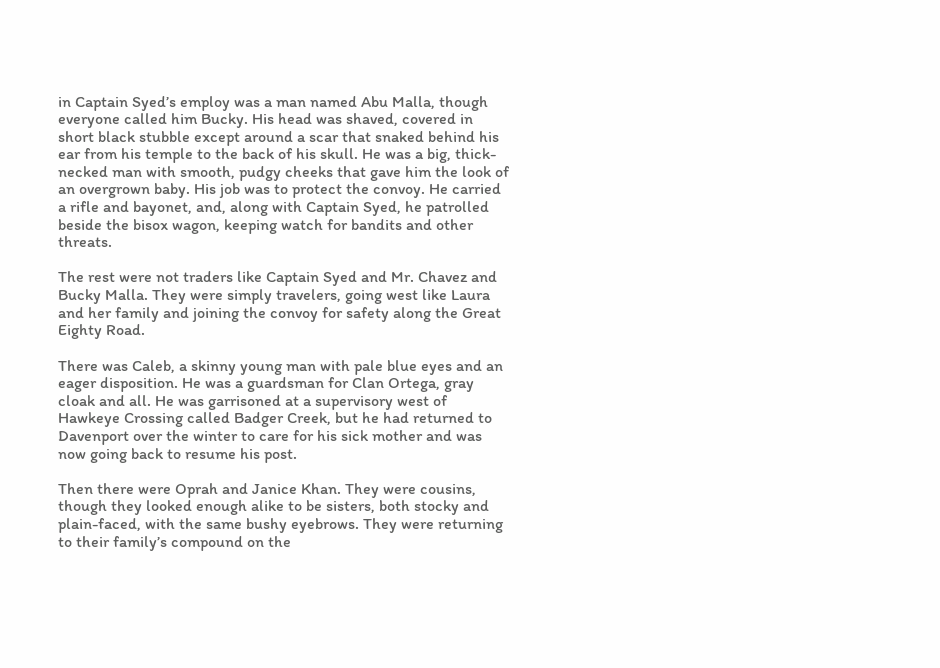in Captain Syed’s employ was a man named Abu Malla, though everyone called him Bucky. His head was shaved, covered in short black stubble except around a scar that snaked behind his ear from his temple to the back of his skull. He was a big, thick-necked man with smooth, pudgy cheeks that gave him the look of an overgrown baby. His job was to protect the convoy. He carried a rifle and bayonet, and, along with Captain Syed, he patrolled beside the bisox wagon, keeping watch for bandits and other threats.

The rest were not traders like Captain Syed and Mr. Chavez and Bucky Malla. They were simply travelers, going west like Laura and her family and joining the convoy for safety along the Great Eighty Road.

There was Caleb, a skinny young man with pale blue eyes and an eager disposition. He was a guardsman for Clan Ortega, gray cloak and all. He was garrisoned at a supervisory west of Hawkeye Crossing called Badger Creek, but he had returned to Davenport over the winter to care for his sick mother and was now going back to resume his post.

Then there were Oprah and Janice Khan. They were cousins, though they looked enough alike to be sisters, both stocky and plain-faced, with the same bushy eyebrows. They were returning to their family’s compound on the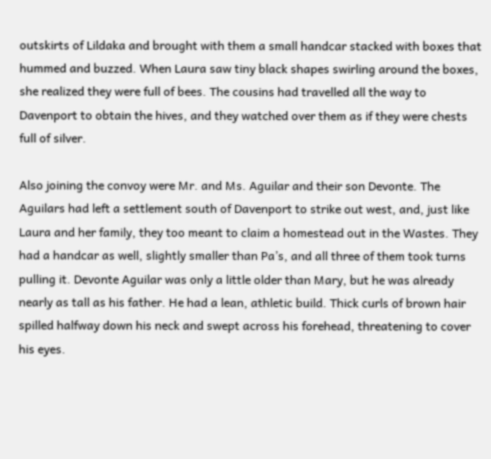outskirts of Lildaka and brought with them a small handcar stacked with boxes that hummed and buzzed. When Laura saw tiny black shapes swirling around the boxes, she realized they were full of bees. The cousins had travelled all the way to Davenport to obtain the hives, and they watched over them as if they were chests full of silver.

Also joining the convoy were Mr. and Ms. Aguilar and their son Devonte. The Aguilars had left a settlement south of Davenport to strike out west, and, just like Laura and her family, they too meant to claim a homestead out in the Wastes. They had a handcar as well, slightly smaller than Pa’s, and all three of them took turns pulling it. Devonte Aguilar was only a little older than Mary, but he was already nearly as tall as his father. He had a lean, athletic build. Thick curls of brown hair spilled halfway down his neck and swept across his forehead, threatening to cover his eyes.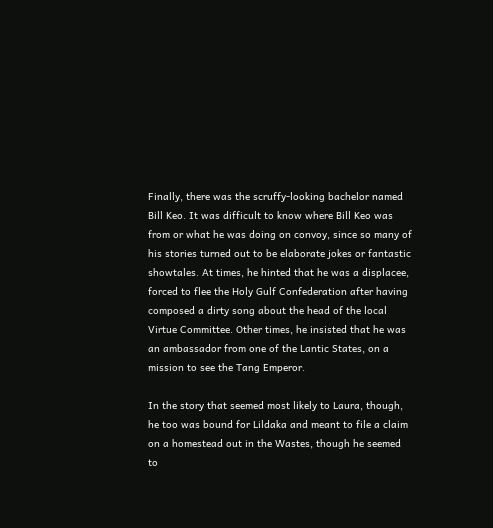Finally, there was the scruffy-looking bachelor named Bill Keo. It was difficult to know where Bill Keo was from or what he was doing on convoy, since so many of his stories turned out to be elaborate jokes or fantastic showtales. At times, he hinted that he was a displacee, forced to flee the Holy Gulf Confederation after having composed a dirty song about the head of the local Virtue Committee. Other times, he insisted that he was an ambassador from one of the Lantic States, on a mission to see the Tang Emperor.

In the story that seemed most likely to Laura, though, he too was bound for Lildaka and meant to file a claim on a homestead out in the Wastes, though he seemed to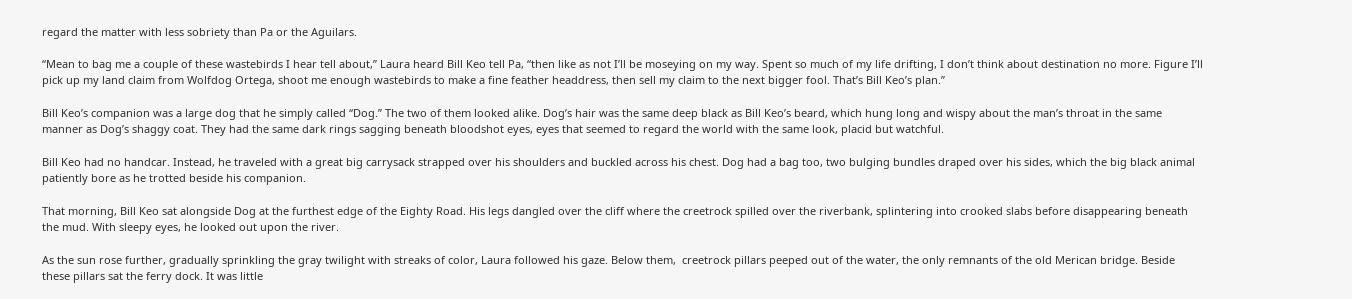regard the matter with less sobriety than Pa or the Aguilars.

“Mean to bag me a couple of these wastebirds I hear tell about,” Laura heard Bill Keo tell Pa, “then like as not I’ll be moseying on my way. Spent so much of my life drifting, I don’t think about destination no more. Figure I’ll pick up my land claim from Wolfdog Ortega, shoot me enough wastebirds to make a fine feather headdress, then sell my claim to the next bigger fool. That’s Bill Keo’s plan.”

Bill Keo’s companion was a large dog that he simply called “Dog.” The two of them looked alike. Dog’s hair was the same deep black as Bill Keo’s beard, which hung long and wispy about the man’s throat in the same manner as Dog’s shaggy coat. They had the same dark rings sagging beneath bloodshot eyes, eyes that seemed to regard the world with the same look, placid but watchful.

Bill Keo had no handcar. Instead, he traveled with a great big carrysack strapped over his shoulders and buckled across his chest. Dog had a bag too, two bulging bundles draped over his sides, which the big black animal patiently bore as he trotted beside his companion.

That morning, Bill Keo sat alongside Dog at the furthest edge of the Eighty Road. His legs dangled over the cliff where the creetrock spilled over the riverbank, splintering into crooked slabs before disappearing beneath the mud. With sleepy eyes, he looked out upon the river.

As the sun rose further, gradually sprinkling the gray twilight with streaks of color, Laura followed his gaze. Below them,  creetrock pillars peeped out of the water, the only remnants of the old Merican bridge. Beside these pillars sat the ferry dock. It was little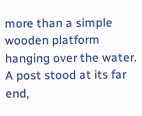more than a simple wooden platform hanging over the water. A post stood at its far end,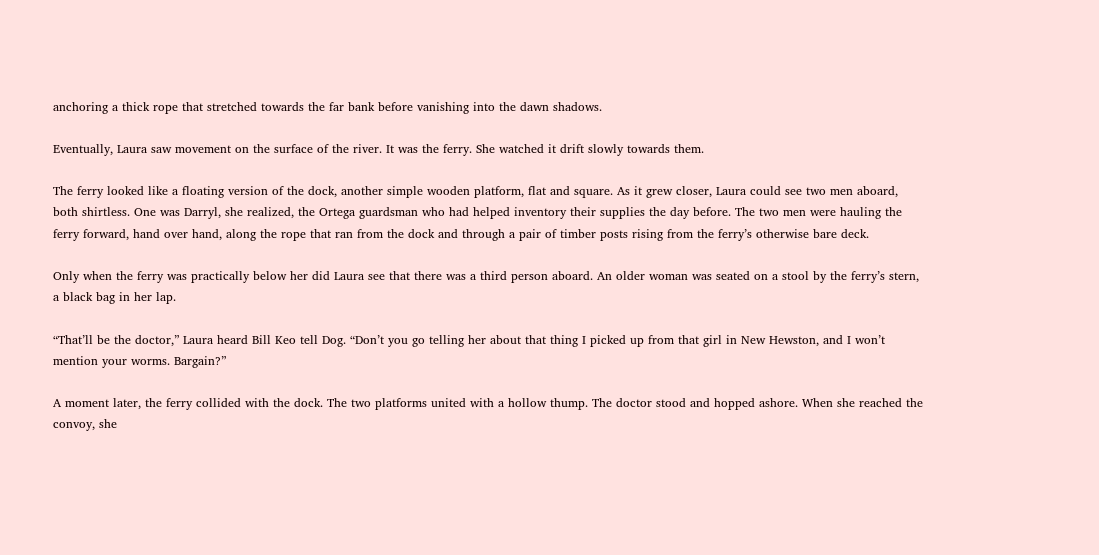anchoring a thick rope that stretched towards the far bank before vanishing into the dawn shadows.

Eventually, Laura saw movement on the surface of the river. It was the ferry. She watched it drift slowly towards them.

The ferry looked like a floating version of the dock, another simple wooden platform, flat and square. As it grew closer, Laura could see two men aboard, both shirtless. One was Darryl, she realized, the Ortega guardsman who had helped inventory their supplies the day before. The two men were hauling the ferry forward, hand over hand, along the rope that ran from the dock and through a pair of timber posts rising from the ferry’s otherwise bare deck.

Only when the ferry was practically below her did Laura see that there was a third person aboard. An older woman was seated on a stool by the ferry’s stern, a black bag in her lap.

“That’ll be the doctor,” Laura heard Bill Keo tell Dog. “Don’t you go telling her about that thing I picked up from that girl in New Hewston, and I won’t mention your worms. Bargain?”

A moment later, the ferry collided with the dock. The two platforms united with a hollow thump. The doctor stood and hopped ashore. When she reached the convoy, she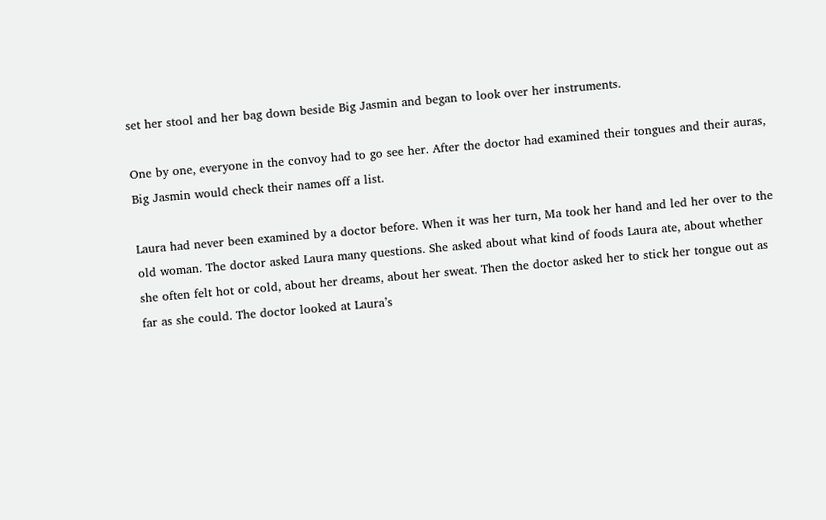set her stool and her bag down beside Big Jasmin and began to look over her instruments.

One by one, everyone in the convoy had to go see her. After the doctor had examined their tongues and their auras, Big Jasmin would check their names off a list.

Laura had never been examined by a doctor before. When it was her turn, Ma took her hand and led her over to the old woman. The doctor asked Laura many questions. She asked about what kind of foods Laura ate, about whether she often felt hot or cold, about her dreams, about her sweat. Then the doctor asked her to stick her tongue out as far as she could. The doctor looked at Laura’s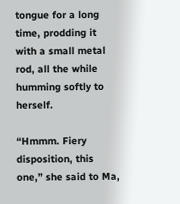tongue for a long time, prodding it with a small metal rod, all the while humming softly to herself.

“Hmmm. Fiery disposition, this one,” she said to Ma,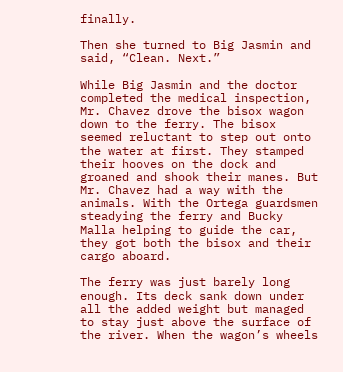finally.

Then she turned to Big Jasmin and said, “Clean. Next.”

While Big Jasmin and the doctor completed the medical inspection, Mr. Chavez drove the bisox wagon down to the ferry. The bisox seemed reluctant to step out onto the water at first. They stamped their hooves on the dock and groaned and shook their manes. But Mr. Chavez had a way with the animals. With the Ortega guardsmen steadying the ferry and Bucky Malla helping to guide the car, they got both the bisox and their cargo aboard.

The ferry was just barely long enough. Its deck sank down under all the added weight but managed to stay just above the surface of the river. When the wagon’s wheels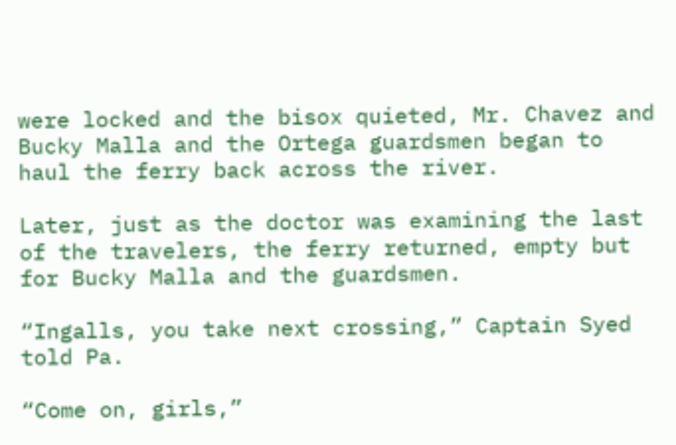were locked and the bisox quieted, Mr. Chavez and Bucky Malla and the Ortega guardsmen began to haul the ferry back across the river.

Later, just as the doctor was examining the last of the travelers, the ferry returned, empty but for Bucky Malla and the guardsmen.

“Ingalls, you take next crossing,” Captain Syed told Pa.

“Come on, girls,”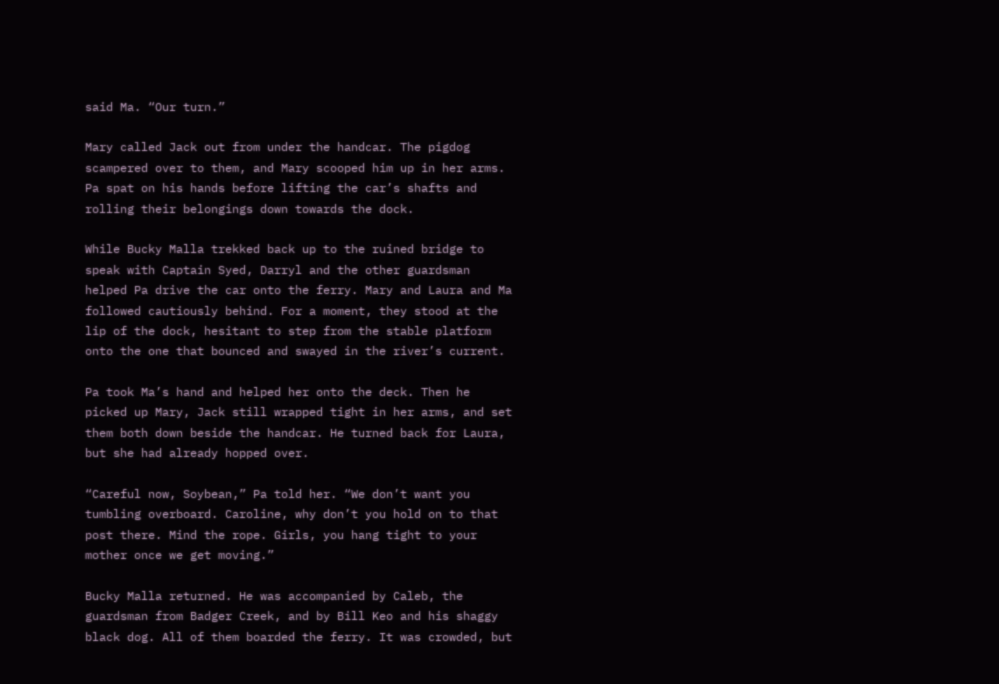said Ma. “Our turn.”

Mary called Jack out from under the handcar. The pigdog scampered over to them, and Mary scooped him up in her arms. Pa spat on his hands before lifting the car’s shafts and rolling their belongings down towards the dock.

While Bucky Malla trekked back up to the ruined bridge to speak with Captain Syed, Darryl and the other guardsman helped Pa drive the car onto the ferry. Mary and Laura and Ma followed cautiously behind. For a moment, they stood at the lip of the dock, hesitant to step from the stable platform onto the one that bounced and swayed in the river’s current.

Pa took Ma’s hand and helped her onto the deck. Then he picked up Mary, Jack still wrapped tight in her arms, and set them both down beside the handcar. He turned back for Laura, but she had already hopped over.

“Careful now, Soybean,” Pa told her. “We don’t want you tumbling overboard. Caroline, why don’t you hold on to that post there. Mind the rope. Girls, you hang tight to your mother once we get moving.”

Bucky Malla returned. He was accompanied by Caleb, the guardsman from Badger Creek, and by Bill Keo and his shaggy black dog. All of them boarded the ferry. It was crowded, but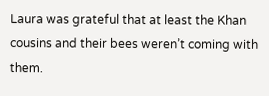Laura was grateful that at least the Khan cousins and their bees weren’t coming with them.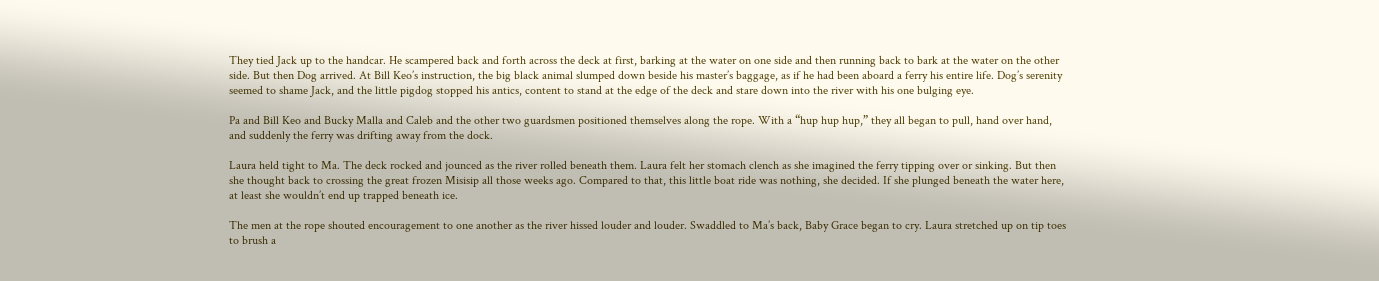They tied Jack up to the handcar. He scampered back and forth across the deck at first, barking at the water on one side and then running back to bark at the water on the other side. But then Dog arrived. At Bill Keo’s instruction, the big black animal slumped down beside his master’s baggage, as if he had been aboard a ferry his entire life. Dog’s serenity seemed to shame Jack, and the little pigdog stopped his antics, content to stand at the edge of the deck and stare down into the river with his one bulging eye.

Pa and Bill Keo and Bucky Malla and Caleb and the other two guardsmen positioned themselves along the rope. With a “hup hup hup,” they all began to pull, hand over hand, and suddenly the ferry was drifting away from the dock.

Laura held tight to Ma. The deck rocked and jounced as the river rolled beneath them. Laura felt her stomach clench as she imagined the ferry tipping over or sinking. But then she thought back to crossing the great frozen Misisip all those weeks ago. Compared to that, this little boat ride was nothing, she decided. If she plunged beneath the water here, at least she wouldn’t end up trapped beneath ice.

The men at the rope shouted encouragement to one another as the river hissed louder and louder. Swaddled to Ma’s back, Baby Grace began to cry. Laura stretched up on tip toes to brush a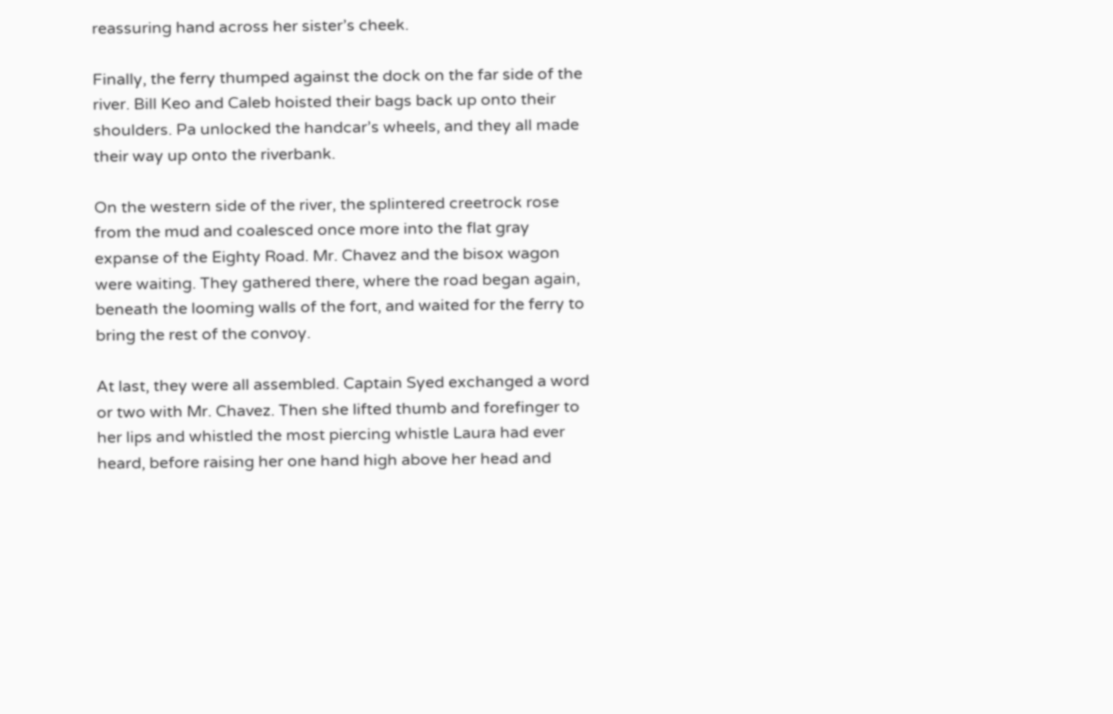reassuring hand across her sister’s cheek.

Finally, the ferry thumped against the dock on the far side of the river. Bill Keo and Caleb hoisted their bags back up onto their shoulders. Pa unlocked the handcar’s wheels, and they all made their way up onto the riverbank.

On the western side of the river, the splintered creetrock rose from the mud and coalesced once more into the flat gray expanse of the Eighty Road. Mr. Chavez and the bisox wagon were waiting. They gathered there, where the road began again, beneath the looming walls of the fort, and waited for the ferry to bring the rest of the convoy.

At last, they were all assembled. Captain Syed exchanged a word or two with Mr. Chavez. Then she lifted thumb and forefinger to her lips and whistled the most piercing whistle Laura had ever heard, before raising her one hand high above her head and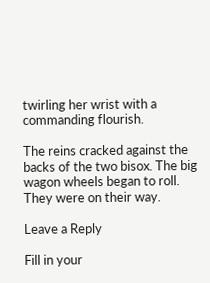twirling her wrist with a commanding flourish.

The reins cracked against the backs of the two bisox. The big wagon wheels began to roll. They were on their way.

Leave a Reply

Fill in your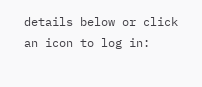details below or click an icon to log in: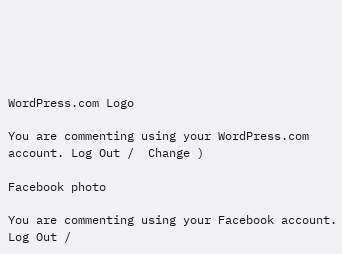WordPress.com Logo

You are commenting using your WordPress.com account. Log Out /  Change )

Facebook photo

You are commenting using your Facebook account. Log Out /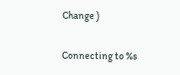Change )

Connecting to %s